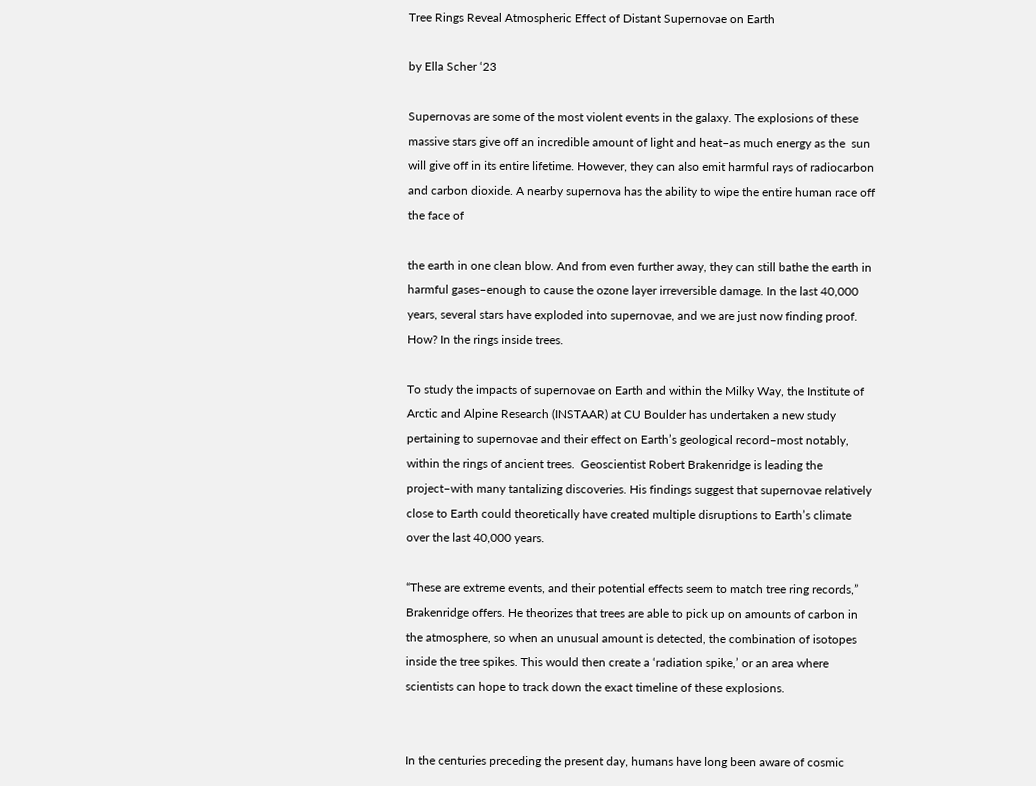Tree Rings Reveal Atmospheric Effect of Distant Supernovae on Earth

by Ella Scher ‘23

Supernovas are some of the most violent events in the galaxy. The explosions of these massive stars give off an incredible amount of light and heat–as much energy as the  sun will give off in its entire lifetime. However, they can also emit harmful rays of radiocarbon and carbon dioxide. A nearby supernova has the ability to wipe the entire human race off the face of

the earth in one clean blow. And from even further away, they can still bathe the earth in harmful gases–enough to cause the ozone layer irreversible damage. In the last 40,000 years, several stars have exploded into supernovae, and we are just now finding proof. How? In the rings inside trees.

To study the impacts of supernovae on Earth and within the Milky Way, the Institute of Arctic and Alpine Research (INSTAAR) at CU Boulder has undertaken a new study pertaining to supernovae and their effect on Earth’s geological record–most notably, within the rings of ancient trees.  Geoscientist Robert Brakenridge is leading the project–with many tantalizing discoveries. His findings suggest that supernovae relatively close to Earth could theoretically have created multiple disruptions to Earth’s climate over the last 40,000 years.

“These are extreme events, and their potential effects seem to match tree ring records,” Brakenridge offers. He theorizes that trees are able to pick up on amounts of carbon in the atmosphere, so when an unusual amount is detected, the combination of isotopes inside the tree spikes. This would then create a ‘radiation spike,’ or an area where scientists can hope to track down the exact timeline of these explosions.


In the centuries preceding the present day, humans have long been aware of cosmic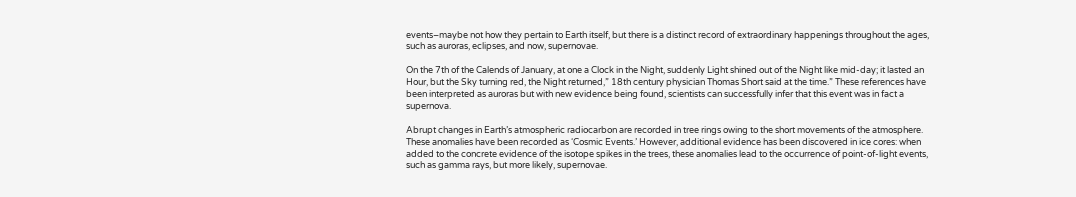events–maybe not how they pertain to Earth itself, but there is a distinct record of extraordinary happenings throughout the ages, such as auroras, eclipses, and now, supernovae.

On the 7th of the Calends of January, at one a Clock in the Night, suddenly Light shined out of the Night like mid-day; it lasted an Hour, but the Sky turning red, the Night returned,” 18th century physician Thomas Short said at the time.” These references have been interpreted as auroras but with new evidence being found, scientists can successfully infer that this event was in fact a supernova.

Abrupt changes in Earth’s atmospheric radiocarbon are recorded in tree rings owing to the short movements of the atmosphere. These anomalies have been recorded as ‘Cosmic Events.’ However, additional evidence has been discovered in ice cores: when added to the concrete evidence of the isotope spikes in the trees, these anomalies lead to the occurrence of point-of-light events, such as gamma rays, but more likely, supernovae.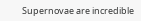Supernovae are incredible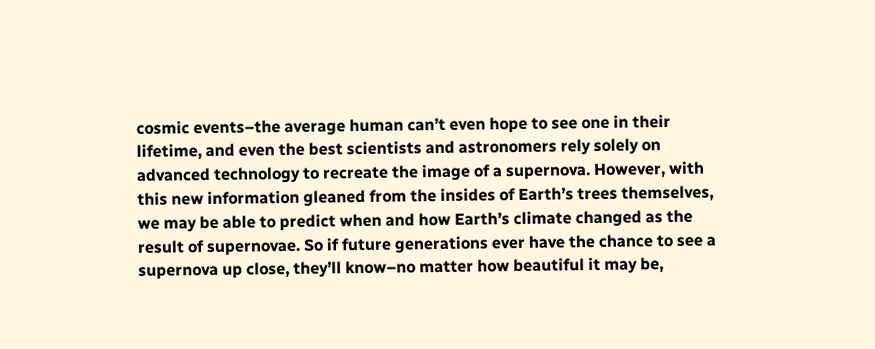cosmic events–the average human can’t even hope to see one in their lifetime, and even the best scientists and astronomers rely solely on advanced technology to recreate the image of a supernova. However, with this new information gleaned from the insides of Earth’s trees themselves, we may be able to predict when and how Earth’s climate changed as the result of supernovae. So if future generations ever have the chance to see a supernova up close, they’ll know–no matter how beautiful it may be,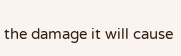the damage it will cause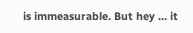is immeasurable. But hey … it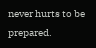never hurts to be prepared.